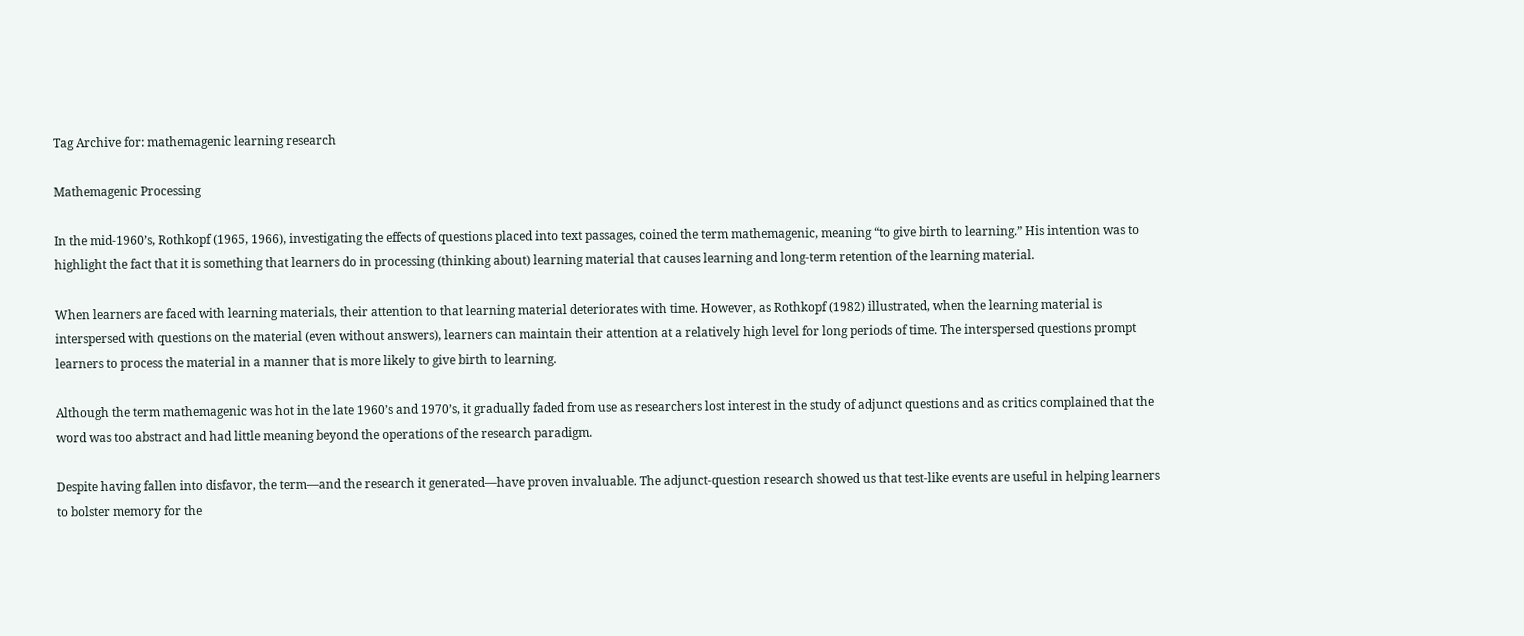Tag Archive for: mathemagenic learning research

Mathemagenic Processing

In the mid-1960’s, Rothkopf (1965, 1966), investigating the effects of questions placed into text passages, coined the term mathemagenic, meaning “to give birth to learning.” His intention was to highlight the fact that it is something that learners do in processing (thinking about) learning material that causes learning and long-term retention of the learning material.

When learners are faced with learning materials, their attention to that learning material deteriorates with time. However, as Rothkopf (1982) illustrated, when the learning material is interspersed with questions on the material (even without answers), learners can maintain their attention at a relatively high level for long periods of time. The interspersed questions prompt learners to process the material in a manner that is more likely to give birth to learning.

Although the term mathemagenic was hot in the late 1960’s and 1970’s, it gradually faded from use as researchers lost interest in the study of adjunct questions and as critics complained that the word was too abstract and had little meaning beyond the operations of the research paradigm.

Despite having fallen into disfavor, the term—and the research it generated—have proven invaluable. The adjunct-question research showed us that test-like events are useful in helping learners to bolster memory for the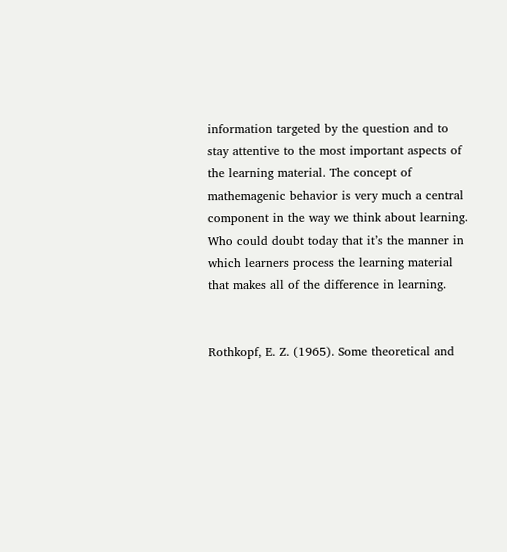information targeted by the question and to stay attentive to the most important aspects of the learning material. The concept of mathemagenic behavior is very much a central component in the way we think about learning. Who could doubt today that it’s the manner in which learners process the learning material that makes all of the difference in learning.


Rothkopf, E. Z. (1965). Some theoretical and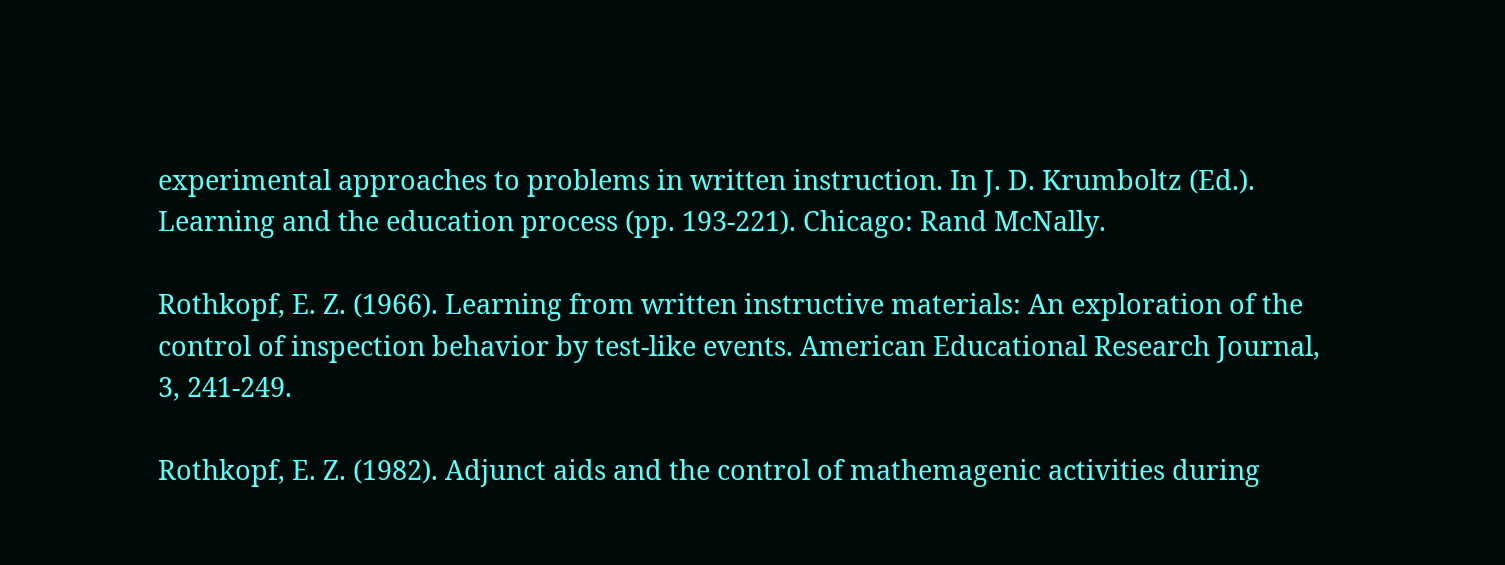experimental approaches to problems in written instruction. In J. D. Krumboltz (Ed.). Learning and the education process (pp. 193-221). Chicago: Rand McNally.

Rothkopf, E. Z. (1966). Learning from written instructive materials: An exploration of the control of inspection behavior by test-like events. American Educational Research Journal, 3, 241-249.

Rothkopf, E. Z. (1982). Adjunct aids and the control of mathemagenic activities during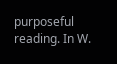purposeful reading. In W.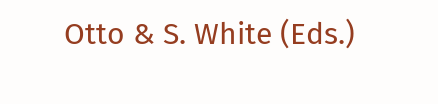Otto & S. White (Eds.)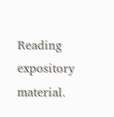Reading expository material.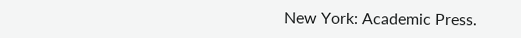New York: Academic Press.